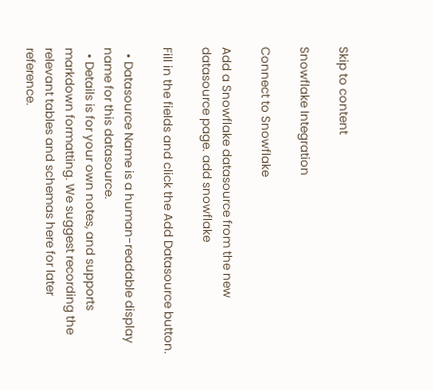Skip to content

Snowflake Integration

Connect to Snowflake

Add a Snowflake datasource from the new datasource page. add snowflake

Fill in the fields and click the Add Datasource button.

  • Datasource Name is a human-readable display name for this datasource.
  • Details is for your own notes, and supports markdown formatting. We suggest recording the relevant tables and schemas here for later reference.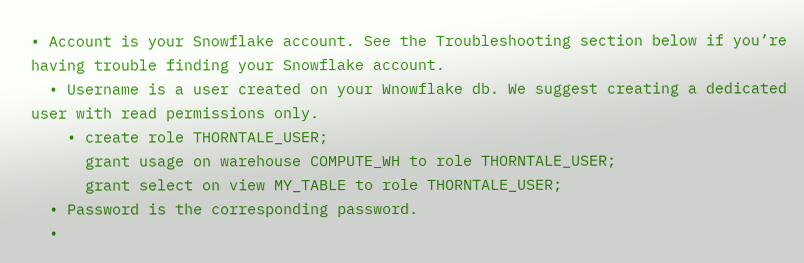• Account is your Snowflake account. See the Troubleshooting section below if you’re having trouble finding your Snowflake account.
  • Username is a user created on your Wnowflake db. We suggest creating a dedicated user with read permissions only.
    • create role THORNTALE_USER;
      grant usage on warehouse COMPUTE_WH to role THORNTALE_USER;
      grant select on view MY_TABLE to role THORNTALE_USER;
  • Password is the corresponding password.
  •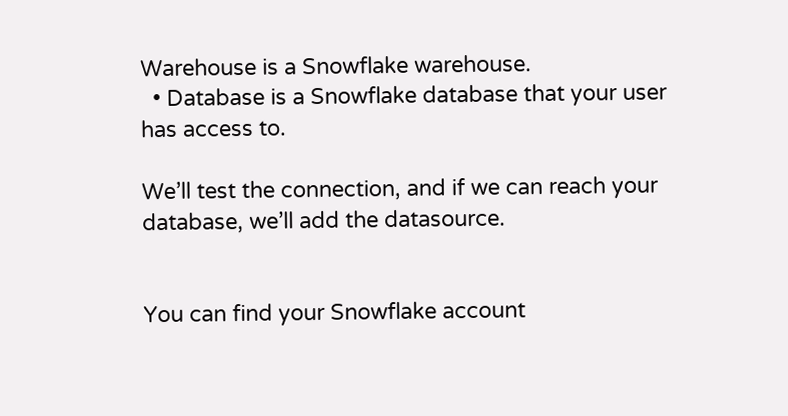Warehouse is a Snowflake warehouse.
  • Database is a Snowflake database that your user has access to.

We’ll test the connection, and if we can reach your database, we’ll add the datasource.


You can find your Snowflake account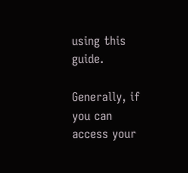using this guide.

Generally, if you can access your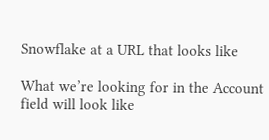Snowflake at a URL that looks like

What we’re looking for in the Account field will look like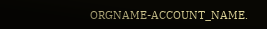ORGNAME-ACCOUNT_NAME.